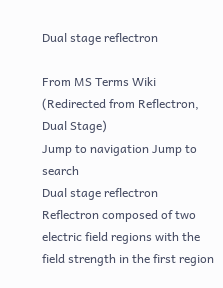Dual stage reflectron

From MS Terms Wiki
(Redirected from Reflectron, Dual Stage)
Jump to navigation Jump to search
Dual stage reflectron
Reflectron composed of two electric field regions with the field strength in the first region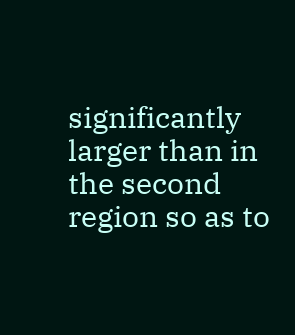significantly larger than in the second region so as to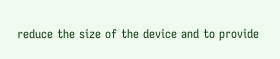reduce the size of the device and to provide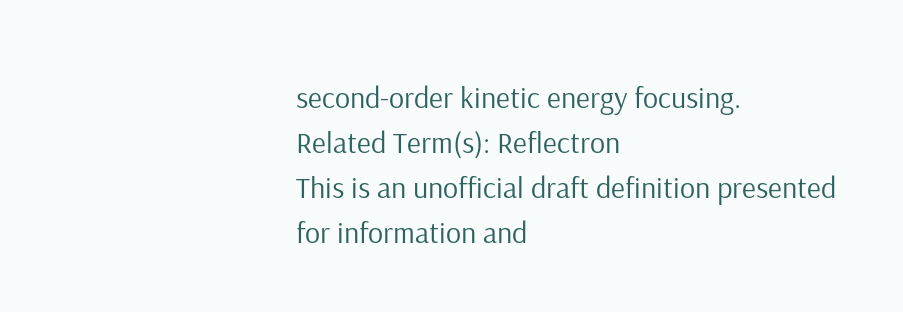second-order kinetic energy focusing.
Related Term(s): Reflectron
This is an unofficial draft definition presented for information and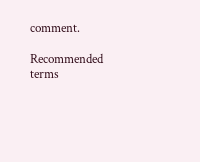comment.

Recommended terms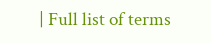| Full list of terms